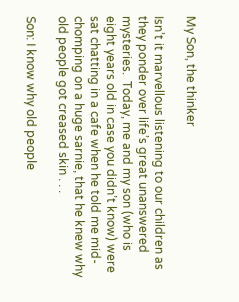My Son, the thinker

Isn’t it marvellous listening to our children as they ponder over life’s great unanswered mysteries.  Today, me and my son (who is eight years old in case you didn’t know) were sat chatting in a cafe when he told me mid-chomping on a huge sarnie, that he knew why old people got creased skin . . .

Son: I know why old people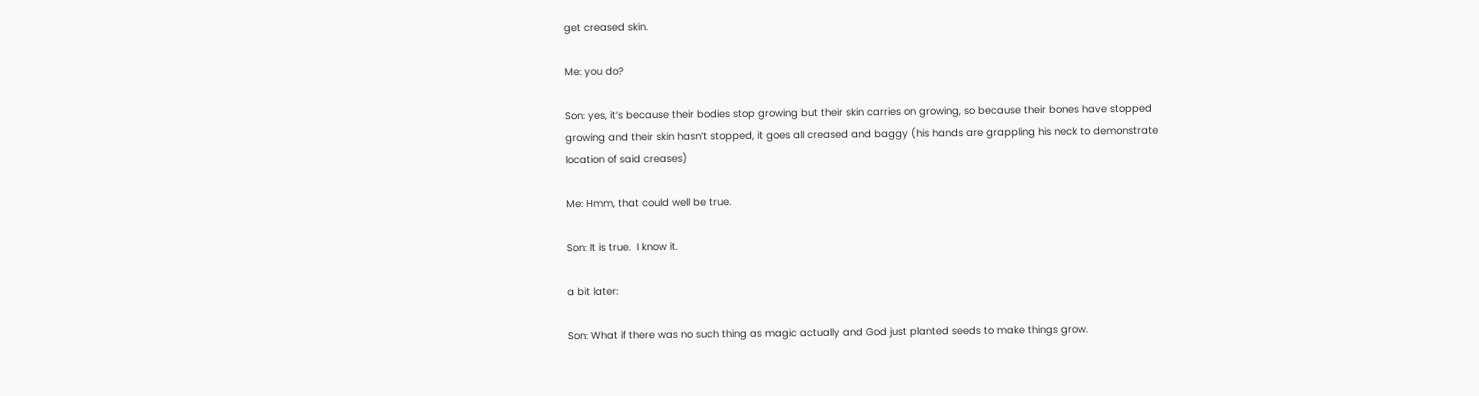get creased skin.

Me: you do?

Son: yes, it’s because their bodies stop growing but their skin carries on growing, so because their bones have stopped growing and their skin hasn’t stopped, it goes all creased and baggy (his hands are grappling his neck to demonstrate location of said creases)

Me: Hmm, that could well be true.

Son: It is true.  I know it.

a bit later:

Son: What if there was no such thing as magic actually and God just planted seeds to make things grow.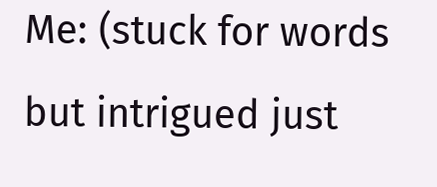Me: (stuck for words but intrigued just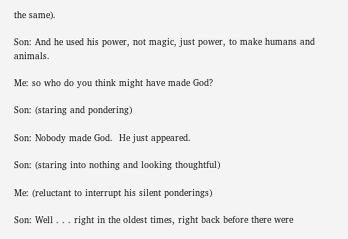the same).

Son: And he used his power, not magic, just power, to make humans and animals.

Me: so who do you think might have made God?

Son: (staring and pondering)

Son: Nobody made God.  He just appeared.

Son: (staring into nothing and looking thoughtful)

Me: (reluctant to interrupt his silent ponderings)

Son: Well . . . right in the oldest times, right back before there were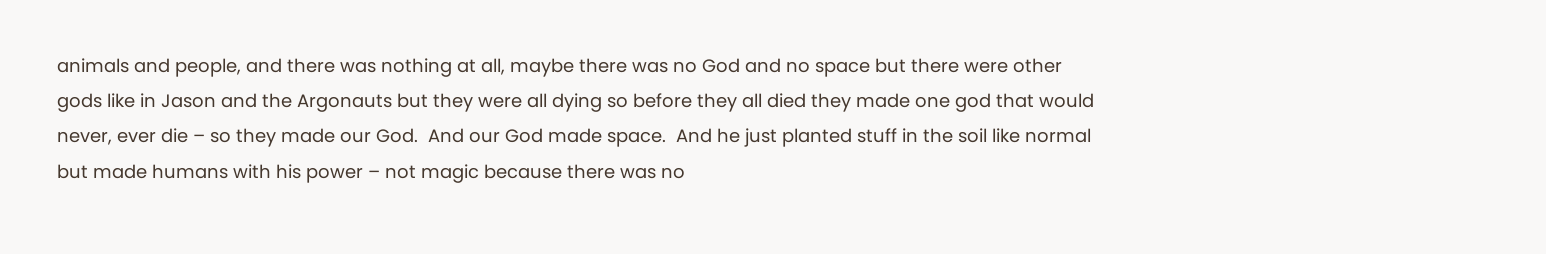animals and people, and there was nothing at all, maybe there was no God and no space but there were other gods like in Jason and the Argonauts but they were all dying so before they all died they made one god that would never, ever die – so they made our God.  And our God made space.  And he just planted stuff in the soil like normal but made humans with his power – not magic because there was no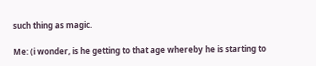such thing as magic.

Me: (i wonder, is he getting to that age whereby he is starting to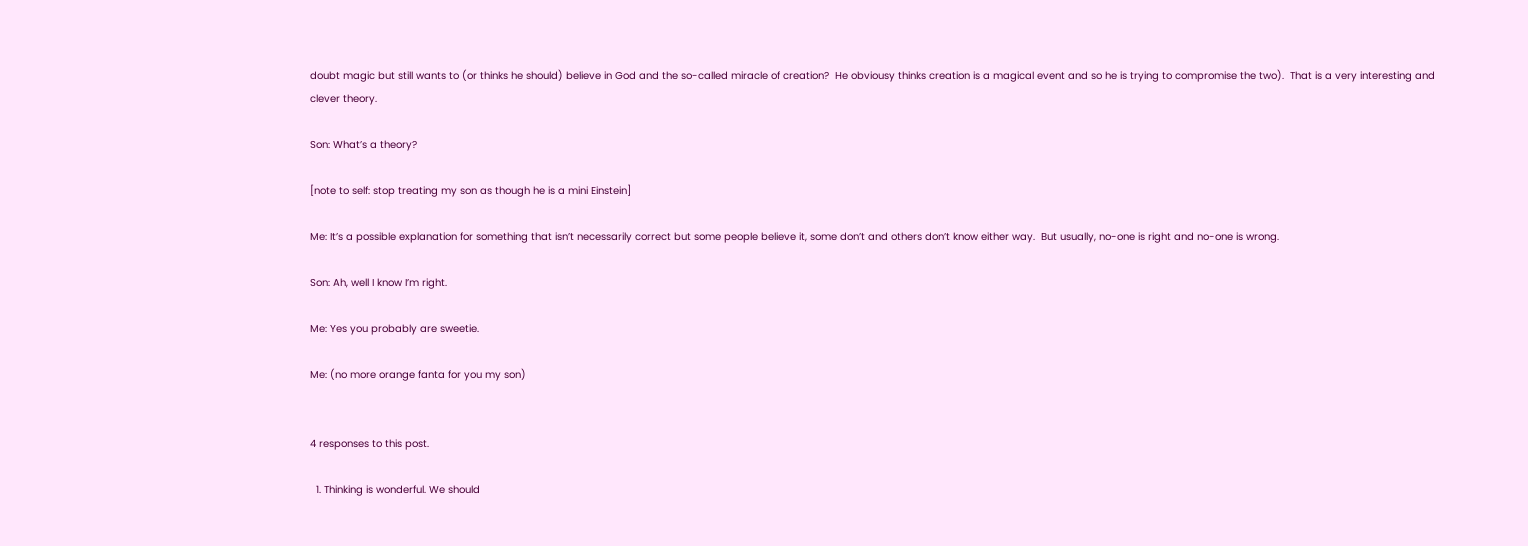doubt magic but still wants to (or thinks he should) believe in God and the so-called miracle of creation?  He obviousy thinks creation is a magical event and so he is trying to compromise the two).  That is a very interesting and clever theory.

Son: What’s a theory?

[note to self: stop treating my son as though he is a mini Einstein]

Me: It’s a possible explanation for something that isn’t necessarily correct but some people believe it, some don’t and others don’t know either way.  But usually, no-one is right and no-one is wrong.

Son: Ah, well I know I’m right.

Me: Yes you probably are sweetie.

Me: (no more orange fanta for you my son)


4 responses to this post.

  1. Thinking is wonderful. We should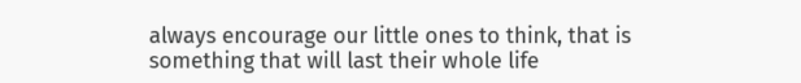always encourage our little ones to think, that is something that will last their whole life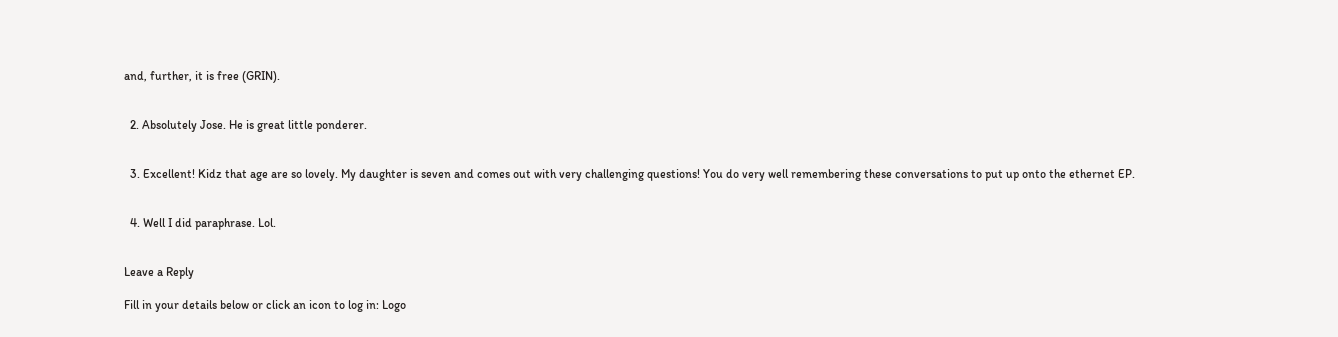and, further, it is free (GRIN).


  2. Absolutely Jose. He is great little ponderer.


  3. Excellent! Kidz that age are so lovely. My daughter is seven and comes out with very challenging questions! You do very well remembering these conversations to put up onto the ethernet EP.


  4. Well I did paraphrase. Lol.


Leave a Reply

Fill in your details below or click an icon to log in: Logo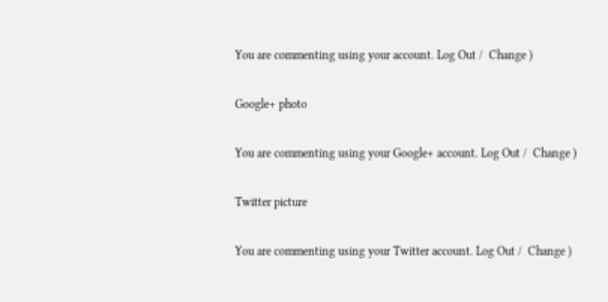You are commenting using your account. Log Out /  Change )

Google+ photo

You are commenting using your Google+ account. Log Out /  Change )

Twitter picture

You are commenting using your Twitter account. Log Out /  Change )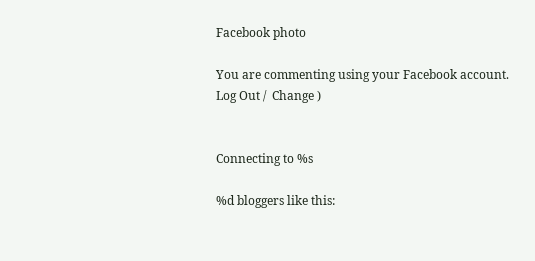Facebook photo

You are commenting using your Facebook account. Log Out /  Change )


Connecting to %s

%d bloggers like this: